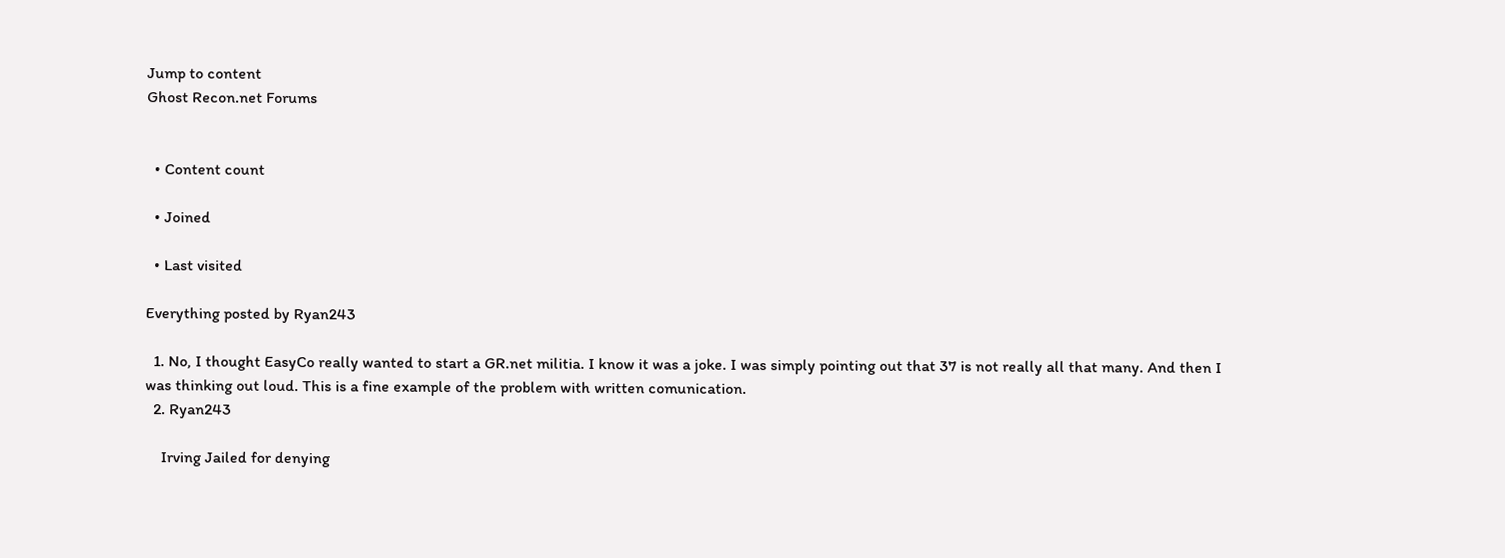Jump to content
Ghost Recon.net Forums


  • Content count

  • Joined

  • Last visited

Everything posted by Ryan243

  1. No, I thought EasyCo really wanted to start a GR.net militia. I know it was a joke. I was simply pointing out that 37 is not really all that many. And then I was thinking out loud. This is a fine example of the problem with written comunication.
  2. Ryan243

    Irving Jailed for denying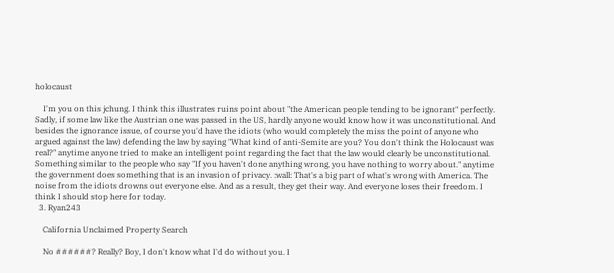holocaust

    I'm you on this jchung. I think this illustrates ruins point about "the American people tending to be ignorant" perfectly. Sadly, if some law like the Austrian one was passed in the US, hardly anyone would know how it was unconstitutional. And besides the ignorance issue, of course you'd have the idiots (who would completely the miss the point of anyone who argued against the law) defending the law by saying "What kind of anti-Semite are you? You don't think the Holocaust was real?" anytime anyone tried to make an intelligent point regarding the fact that the law would clearly be unconstitutional. Something similar to the people who say "If you haven't done anything wrong, you have nothing to worry about." anytime the government does something that is an invasion of privacy. :wall: That's a big part of what's wrong with America. The noise from the idiots drowns out everyone else. And as a result, they get their way. And everyone loses their freedom. I think I should stop here for today.
  3. Ryan243

    California Unclaimed Property Search

    No ######? Really? Boy, I don't know what I'd do without you. I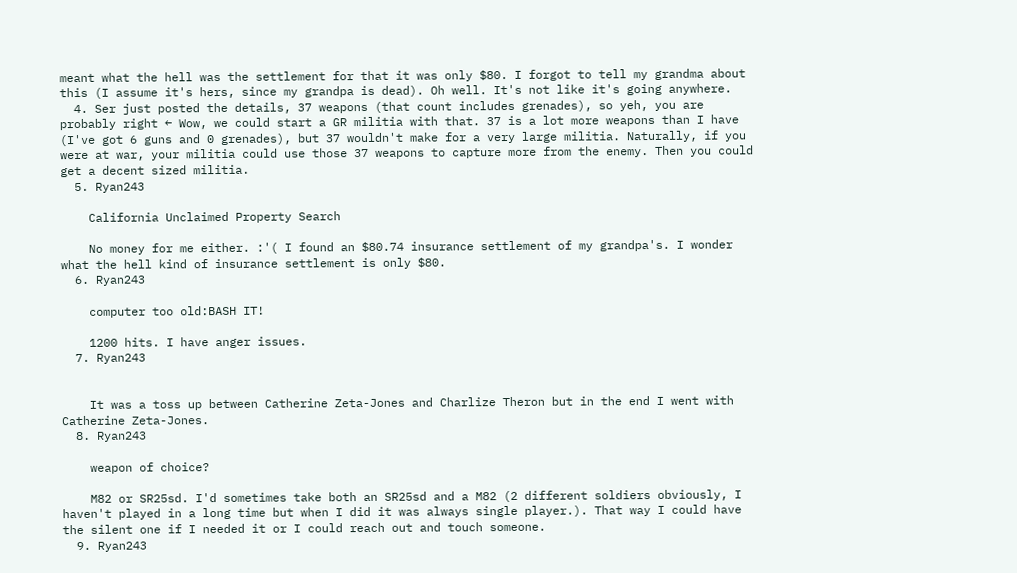meant what the hell was the settlement for that it was only $80. I forgot to tell my grandma about this (I assume it's hers, since my grandpa is dead). Oh well. It's not like it's going anywhere.
  4. Ser just posted the details, 37 weapons (that count includes grenades), so yeh, you are probably right ← Wow, we could start a GR militia with that. 37 is a lot more weapons than I have (I've got 6 guns and 0 grenades), but 37 wouldn't make for a very large militia. Naturally, if you were at war, your militia could use those 37 weapons to capture more from the enemy. Then you could get a decent sized militia.
  5. Ryan243

    California Unclaimed Property Search

    No money for me either. :'( I found an $80.74 insurance settlement of my grandpa's. I wonder what the hell kind of insurance settlement is only $80.
  6. Ryan243

    computer too old:BASH IT!

    1200 hits. I have anger issues.
  7. Ryan243


    It was a toss up between Catherine Zeta-Jones and Charlize Theron but in the end I went with Catherine Zeta-Jones.
  8. Ryan243

    weapon of choice?

    M82 or SR25sd. I'd sometimes take both an SR25sd and a M82 (2 different soldiers obviously, I haven't played in a long time but when I did it was always single player.). That way I could have the silent one if I needed it or I could reach out and touch someone.
  9. Ryan243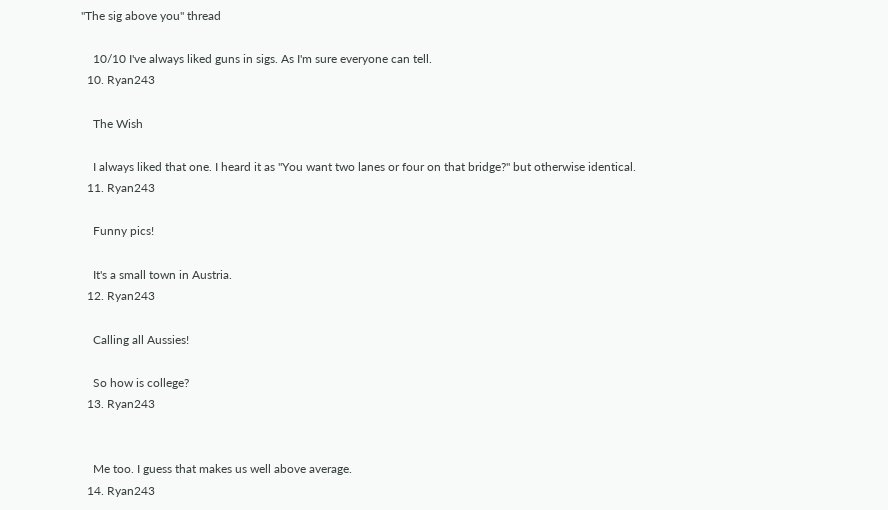"The sig above you" thread

    10/10 I've always liked guns in sigs. As I'm sure everyone can tell.
  10. Ryan243

    The Wish

    I always liked that one. I heard it as "You want two lanes or four on that bridge?" but otherwise identical.
  11. Ryan243

    Funny pics!

    It's a small town in Austria.
  12. Ryan243

    Calling all Aussies!

    So how is college?
  13. Ryan243


    Me too. I guess that makes us well above average.
  14. Ryan243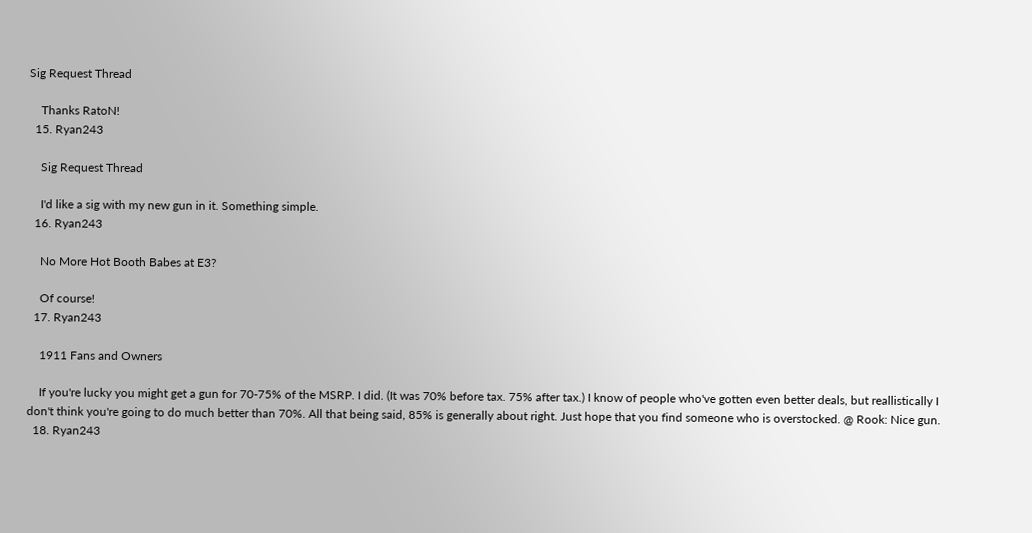Sig Request Thread

    Thanks RatoN!
  15. Ryan243

    Sig Request Thread

    I'd like a sig with my new gun in it. Something simple.
  16. Ryan243

    No More Hot Booth Babes at E3?

    Of course!
  17. Ryan243

    1911 Fans and Owners

    If you're lucky you might get a gun for 70-75% of the MSRP. I did. (It was 70% before tax. 75% after tax.) I know of people who've gotten even better deals, but reallistically I don't think you're going to do much better than 70%. All that being said, 85% is generally about right. Just hope that you find someone who is overstocked. @ Rook: Nice gun.
  18. Ryan243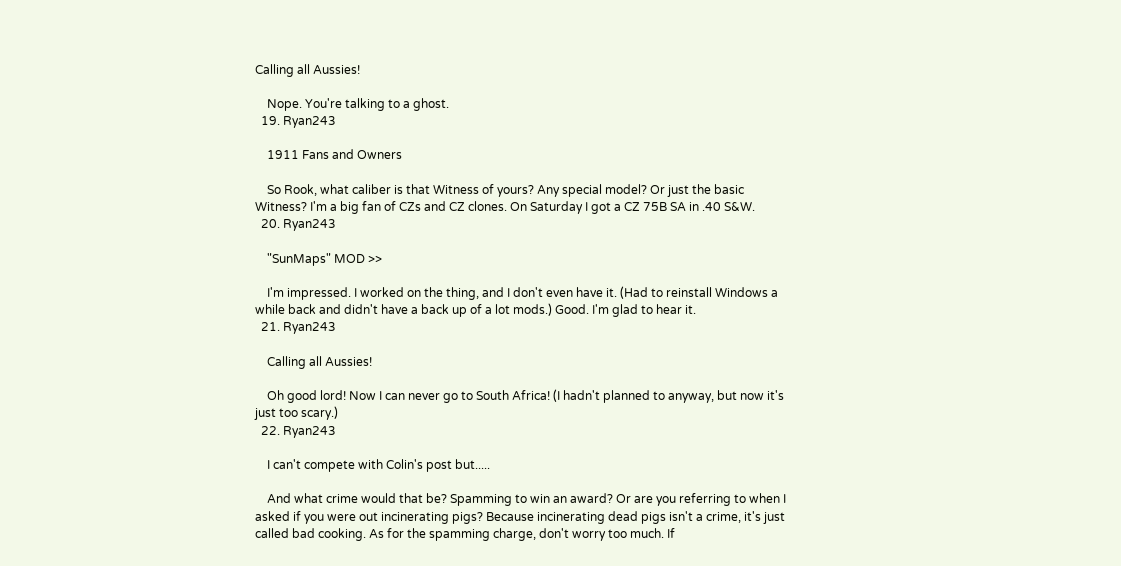Calling all Aussies!

    Nope. You're talking to a ghost.
  19. Ryan243

    1911 Fans and Owners

    So Rook, what caliber is that Witness of yours? Any special model? Or just the basic Witness? I'm a big fan of CZs and CZ clones. On Saturday I got a CZ 75B SA in .40 S&W.
  20. Ryan243

    "SunMaps" MOD >>

    I'm impressed. I worked on the thing, and I don't even have it. (Had to reinstall Windows a while back and didn't have a back up of a lot mods.) Good. I'm glad to hear it.
  21. Ryan243

    Calling all Aussies!

    Oh good lord! Now I can never go to South Africa! (I hadn't planned to anyway, but now it's just too scary.)
  22. Ryan243

    I can't compete with Colin's post but.....

    And what crime would that be? Spamming to win an award? Or are you referring to when I asked if you were out incinerating pigs? Because incinerating dead pigs isn't a crime, it's just called bad cooking. As for the spamming charge, don't worry too much. If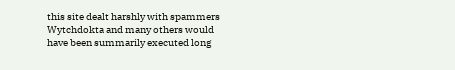this site dealt harshly with spammers Wytchdokta and many others would have been summarily executed long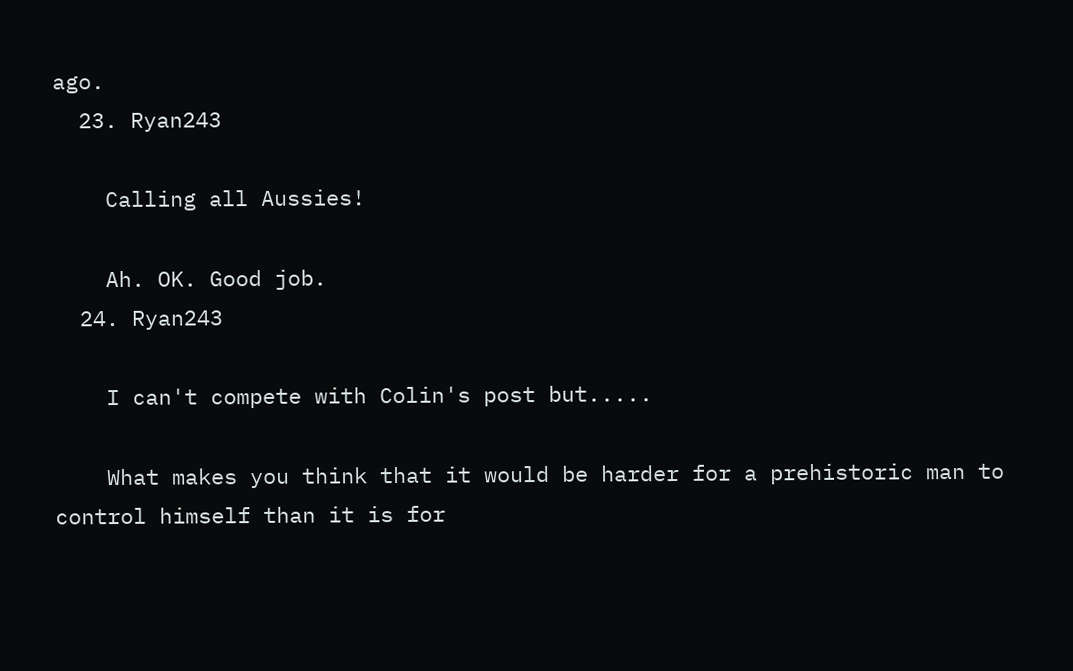ago.
  23. Ryan243

    Calling all Aussies!

    Ah. OK. Good job.
  24. Ryan243

    I can't compete with Colin's post but.....

    What makes you think that it would be harder for a prehistoric man to control himself than it is for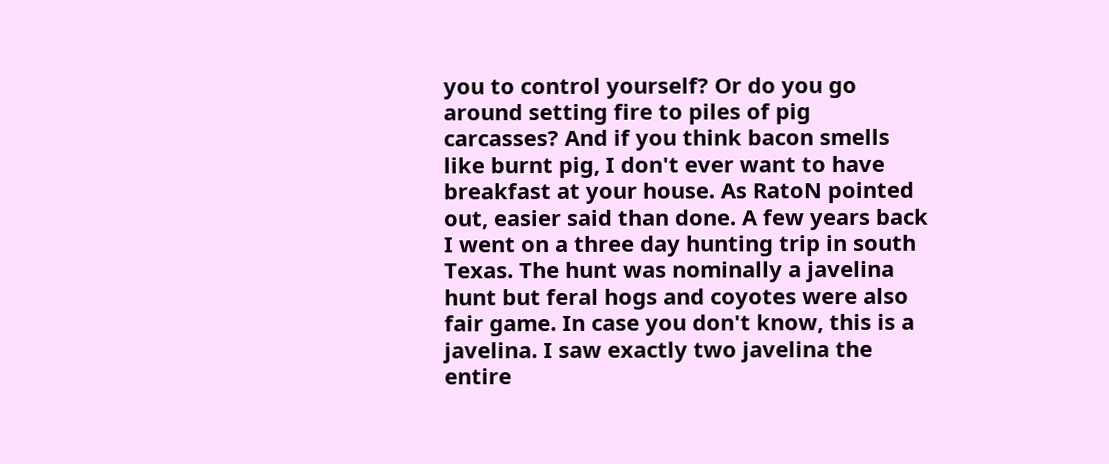you to control yourself? Or do you go around setting fire to piles of pig carcasses? And if you think bacon smells like burnt pig, I don't ever want to have breakfast at your house. As RatoN pointed out, easier said than done. A few years back I went on a three day hunting trip in south Texas. The hunt was nominally a javelina hunt but feral hogs and coyotes were also fair game. In case you don't know, this is a javelina. I saw exactly two javelina the entire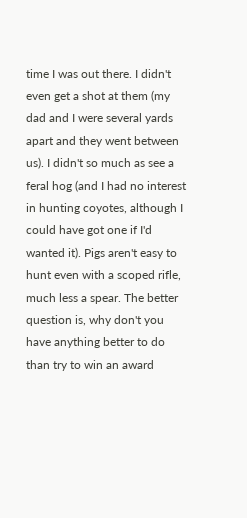time I was out there. I didn't even get a shot at them (my dad and I were several yards apart and they went between us). I didn't so much as see a feral hog (and I had no interest in hunting coyotes, although I could have got one if I'd wanted it). Pigs aren't easy to hunt even with a scoped rifle, much less a spear. The better question is, why don't you have anything better to do than try to win an award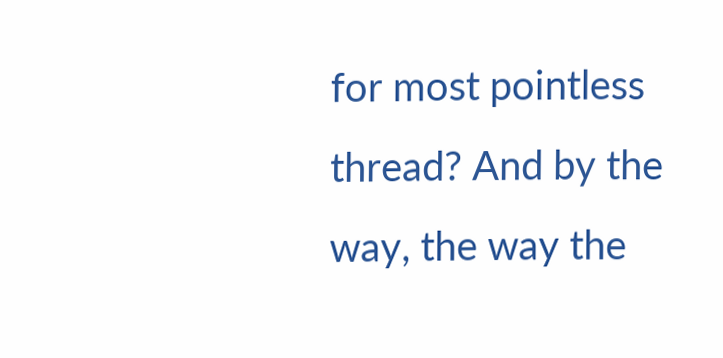for most pointless thread? And by the way, the way the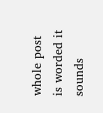whole post is worded it sounds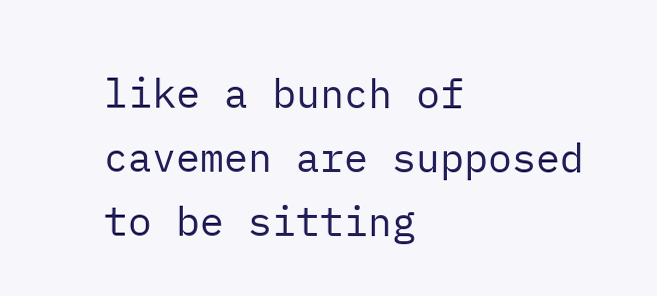like a bunch of cavemen are supposed to be sitting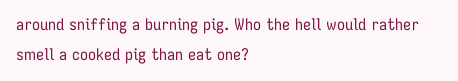around sniffing a burning pig. Who the hell would rather smell a cooked pig than eat one?